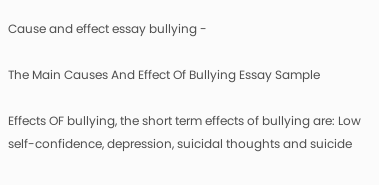Cause and effect essay bullying -

The Main Causes And Effect Of Bullying Essay Sample

Effects OF bullying, the short term effects of bullying are: Low self-confidence, depression, suicidal thoughts and suicide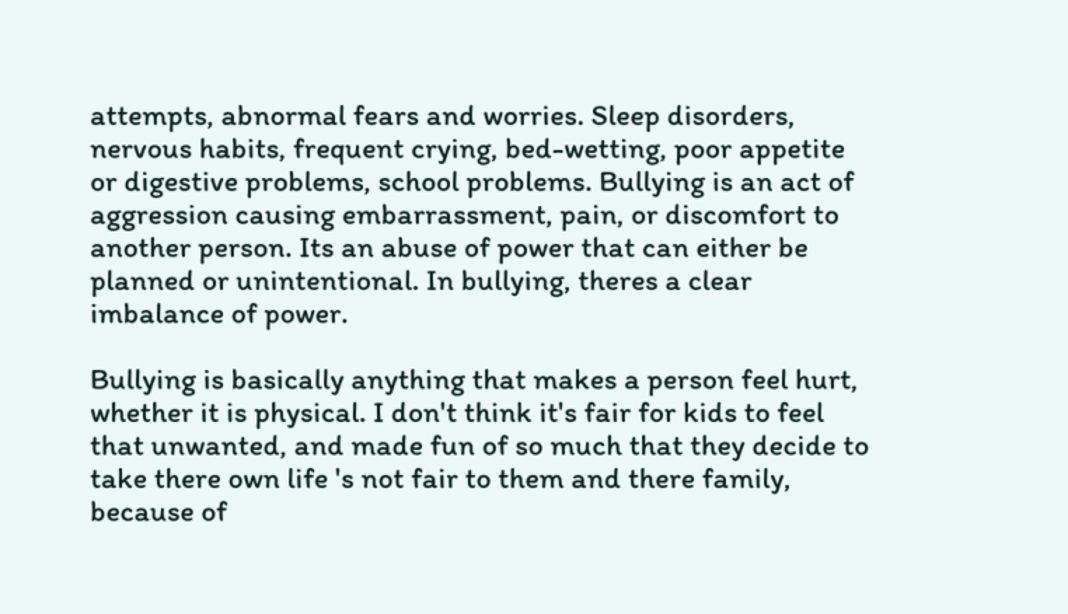attempts, abnormal fears and worries. Sleep disorders, nervous habits, frequent crying, bed-wetting, poor appetite or digestive problems, school problems. Bullying is an act of aggression causing embarrassment, pain, or discomfort to another person. Its an abuse of power that can either be planned or unintentional. In bullying, theres a clear imbalance of power.

Bullying is basically anything that makes a person feel hurt, whether it is physical. I don't think it's fair for kids to feel that unwanted, and made fun of so much that they decide to take there own life 's not fair to them and there family, because of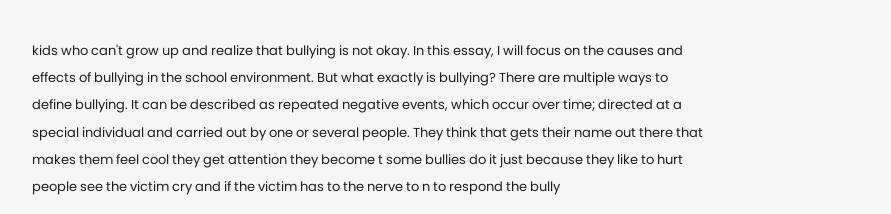kids who can't grow up and realize that bullying is not okay. In this essay, I will focus on the causes and effects of bullying in the school environment. But what exactly is bullying? There are multiple ways to define bullying. It can be described as repeated negative events, which occur over time; directed at a special individual and carried out by one or several people. They think that gets their name out there that makes them feel cool they get attention they become t some bullies do it just because they like to hurt people see the victim cry and if the victim has to the nerve to n to respond the bully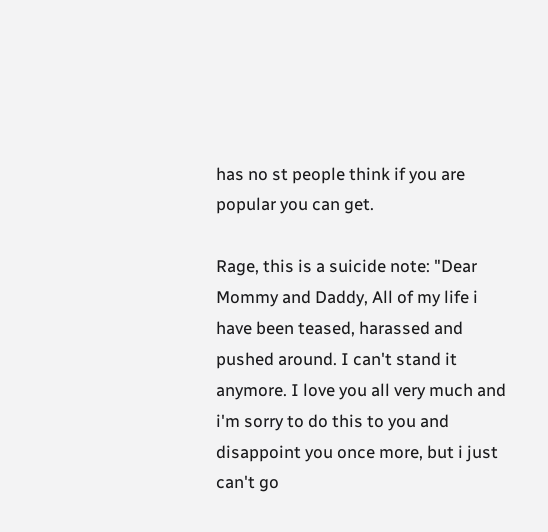has no st people think if you are popular you can get.

Rage, this is a suicide note: "Dear Mommy and Daddy, All of my life i have been teased, harassed and pushed around. I can't stand it anymore. I love you all very much and i'm sorry to do this to you and disappoint you once more, but i just can't go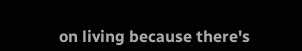on living because there's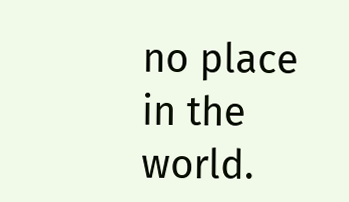no place in the world.